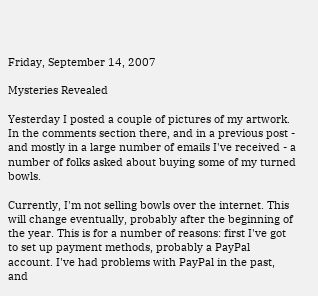Friday, September 14, 2007

Mysteries Revealed

Yesterday I posted a couple of pictures of my artwork. In the comments section there, and in a previous post - and mostly in a large number of emails I've received - a number of folks asked about buying some of my turned bowls.

Currently, I'm not selling bowls over the internet. This will change eventually, probably after the beginning of the year. This is for a number of reasons: first I've got to set up payment methods, probably a PayPal account. I've had problems with PayPal in the past, and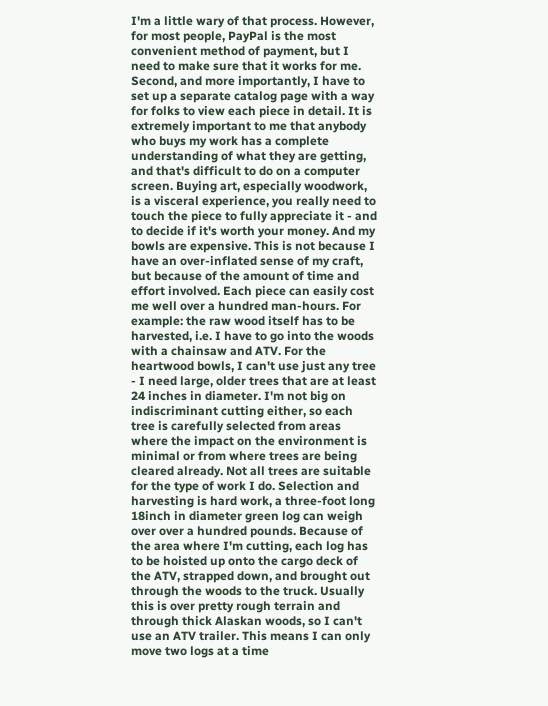I'm a little wary of that process. However, for most people, PayPal is the most convenient method of payment, but I need to make sure that it works for me. Second, and more importantly, I have to set up a separate catalog page with a way for folks to view each piece in detail. It is extremely important to me that anybody who buys my work has a complete understanding of what they are getting, and that's difficult to do on a computer screen. Buying art, especially woodwork, is a visceral experience, you really need to touch the piece to fully appreciate it - and to decide if it's worth your money. And my bowls are expensive. This is not because I have an over-inflated sense of my craft, but because of the amount of time and effort involved. Each piece can easily cost me well over a hundred man-hours. For example: the raw wood itself has to be harvested, i.e. I have to go into the woods with a chainsaw and ATV. For the heartwood bowls, I can't use just any tree - I need large, older trees that are at least 24 inches in diameter. I'm not big on indiscriminant cutting either, so each tree is carefully selected from areas where the impact on the environment is minimal or from where trees are being cleared already. Not all trees are suitable for the type of work I do. Selection and harvesting is hard work, a three-foot long 18inch in diameter green log can weigh over over a hundred pounds. Because of the area where I'm cutting, each log has to be hoisted up onto the cargo deck of the ATV, strapped down, and brought out through the woods to the truck. Usually this is over pretty rough terrain and through thick Alaskan woods, so I can't use an ATV trailer. This means I can only move two logs at a time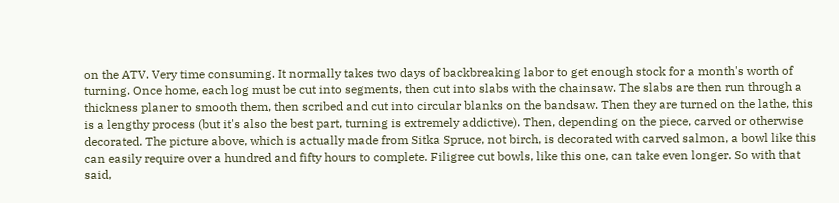on the ATV. Very time consuming. It normally takes two days of backbreaking labor to get enough stock for a month's worth of turning. Once home, each log must be cut into segments, then cut into slabs with the chainsaw. The slabs are then run through a thickness planer to smooth them, then scribed and cut into circular blanks on the bandsaw. Then they are turned on the lathe, this is a lengthy process (but it's also the best part, turning is extremely addictive). Then, depending on the piece, carved or otherwise decorated. The picture above, which is actually made from Sitka Spruce, not birch, is decorated with carved salmon, a bowl like this can easily require over a hundred and fifty hours to complete. Filigree cut bowls, like this one, can take even longer. So with that said,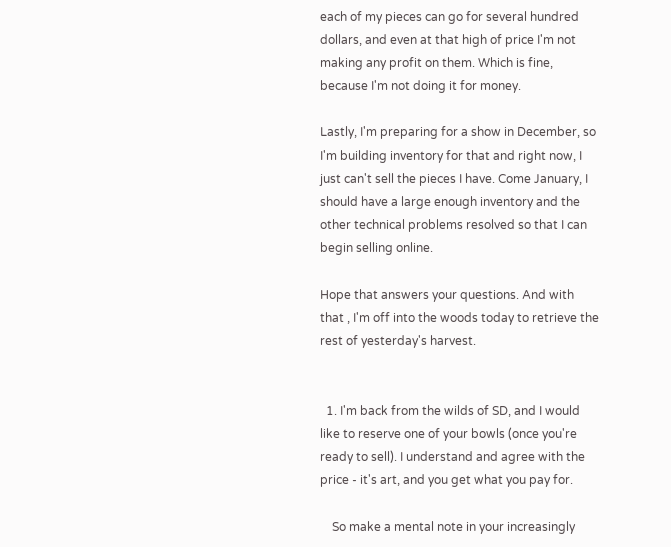each of my pieces can go for several hundred dollars, and even at that high of price I'm not making any profit on them. Which is fine, because I'm not doing it for money.

Lastly, I'm preparing for a show in December, so I'm building inventory for that and right now, I just can't sell the pieces I have. Come January, I should have a large enough inventory and the other technical problems resolved so that I can begin selling online.

Hope that answers your questions. And with that , I'm off into the woods today to retrieve the rest of yesterday's harvest.


  1. I'm back from the wilds of SD, and I would like to reserve one of your bowls (once you're ready to sell). I understand and agree with the price - it's art, and you get what you pay for.

    So make a mental note in your increasingly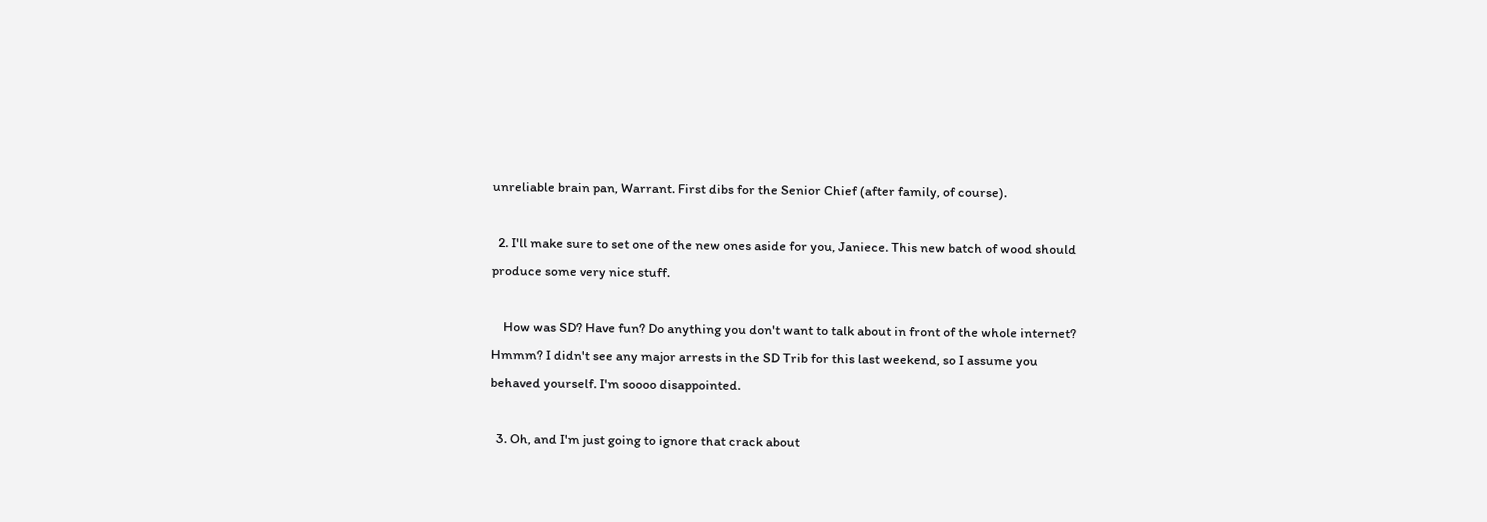unreliable brain pan, Warrant. First dibs for the Senior Chief (after family, of course).

  2. I'll make sure to set one of the new ones aside for you, Janiece. This new batch of wood should produce some very nice stuff.

    How was SD? Have fun? Do anything you don't want to talk about in front of the whole internet? Hmmm? I didn't see any major arrests in the SD Trib for this last weekend, so I assume you behaved yourself. I'm soooo disappointed.

  3. Oh, and I'm just going to ignore that crack about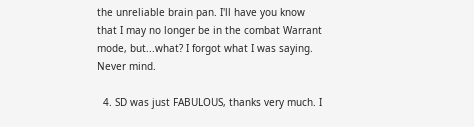the unreliable brain pan. I'll have you know that I may no longer be in the combat Warrant mode, but...what? I forgot what I was saying. Never mind.

  4. SD was just FABULOUS, thanks very much. I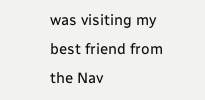was visiting my best friend from the Nav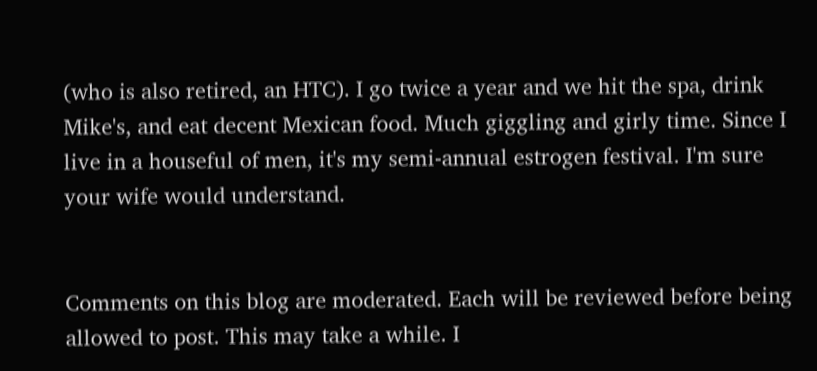(who is also retired, an HTC). I go twice a year and we hit the spa, drink Mike's, and eat decent Mexican food. Much giggling and girly time. Since I live in a houseful of men, it's my semi-annual estrogen festival. I'm sure your wife would understand.


Comments on this blog are moderated. Each will be reviewed before being allowed to post. This may take a while. I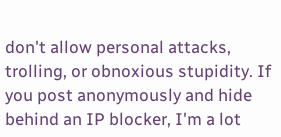don't allow personal attacks, trolling, or obnoxious stupidity. If you post anonymously and hide behind an IP blocker, I'm a lot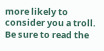more likely to consider you a troll. Be sure to read the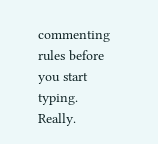commenting rules before you start typing. Really.